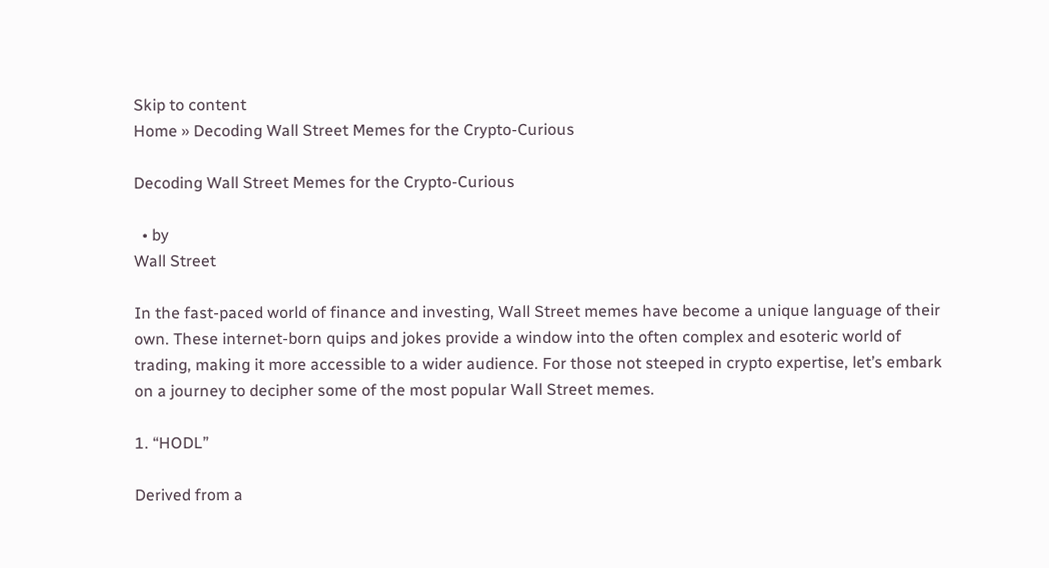Skip to content
Home » Decoding Wall Street Memes for the Crypto-Curious

Decoding Wall Street Memes for the Crypto-Curious

  • by
Wall Street

In the fast-paced world of finance and investing, Wall Street memes have become a unique language of their own. These internet-born quips and jokes provide a window into the often complex and esoteric world of trading, making it more accessible to a wider audience. For those not steeped in crypto expertise, let’s embark on a journey to decipher some of the most popular Wall Street memes.

1. “HODL”

Derived from a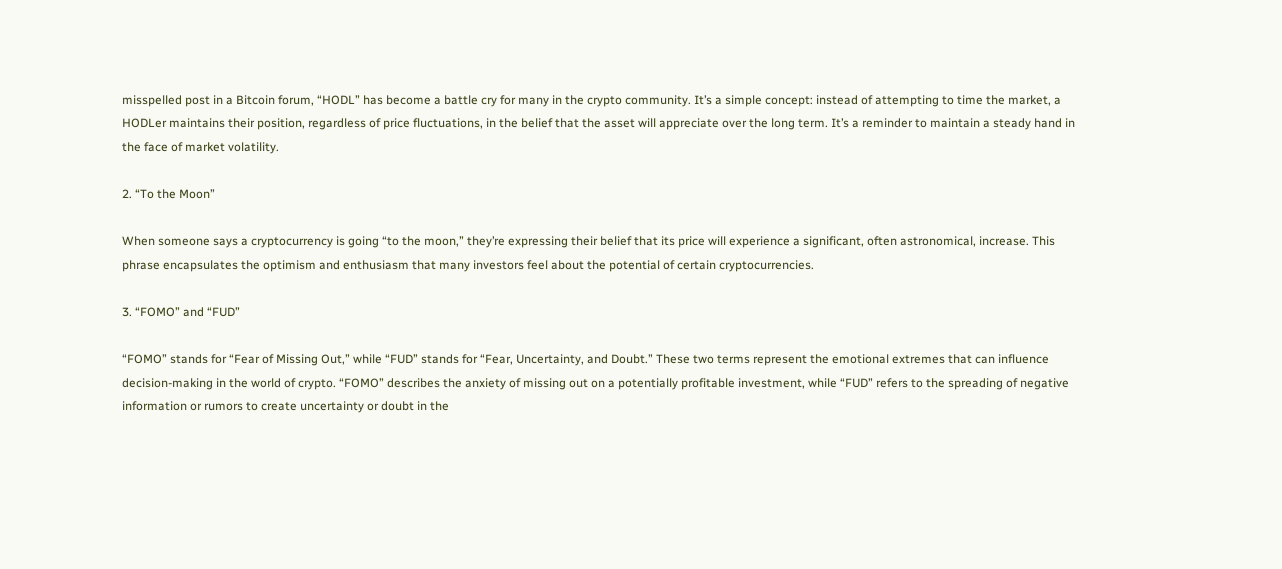misspelled post in a Bitcoin forum, “HODL” has become a battle cry for many in the crypto community. It’s a simple concept: instead of attempting to time the market, a HODLer maintains their position, regardless of price fluctuations, in the belief that the asset will appreciate over the long term. It’s a reminder to maintain a steady hand in the face of market volatility.

2. “To the Moon”

When someone says a cryptocurrency is going “to the moon,” they’re expressing their belief that its price will experience a significant, often astronomical, increase. This phrase encapsulates the optimism and enthusiasm that many investors feel about the potential of certain cryptocurrencies.

3. “FOMO” and “FUD”

“FOMO” stands for “Fear of Missing Out,” while “FUD” stands for “Fear, Uncertainty, and Doubt.” These two terms represent the emotional extremes that can influence decision-making in the world of crypto. “FOMO” describes the anxiety of missing out on a potentially profitable investment, while “FUD” refers to the spreading of negative information or rumors to create uncertainty or doubt in the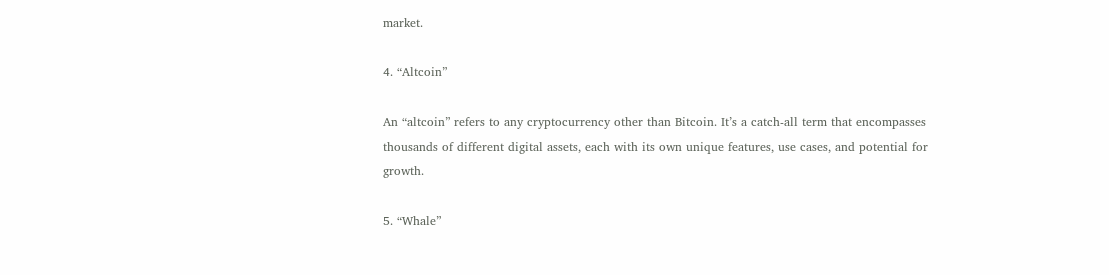market.

4. “Altcoin”

An “altcoin” refers to any cryptocurrency other than Bitcoin. It’s a catch-all term that encompasses thousands of different digital assets, each with its own unique features, use cases, and potential for growth.

5. “Whale”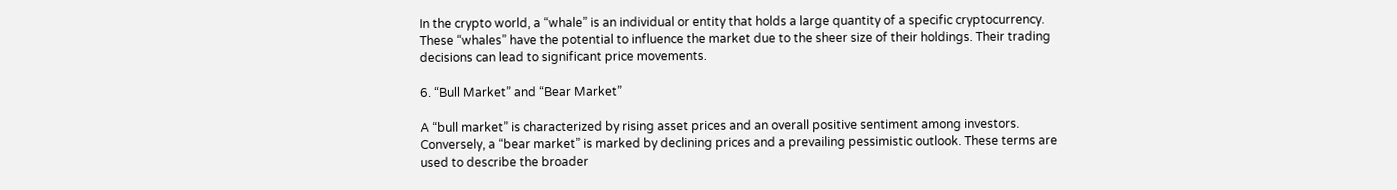In the crypto world, a “whale” is an individual or entity that holds a large quantity of a specific cryptocurrency. These “whales” have the potential to influence the market due to the sheer size of their holdings. Their trading decisions can lead to significant price movements.

6. “Bull Market” and “Bear Market”

A “bull market” is characterized by rising asset prices and an overall positive sentiment among investors. Conversely, a “bear market” is marked by declining prices and a prevailing pessimistic outlook. These terms are used to describe the broader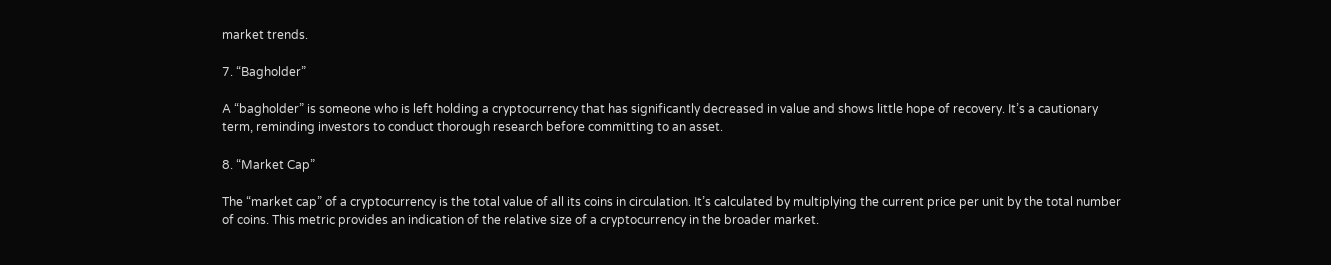market trends.

7. “Bagholder”

A “bagholder” is someone who is left holding a cryptocurrency that has significantly decreased in value and shows little hope of recovery. It’s a cautionary term, reminding investors to conduct thorough research before committing to an asset.

8. “Market Cap”

The “market cap” of a cryptocurrency is the total value of all its coins in circulation. It’s calculated by multiplying the current price per unit by the total number of coins. This metric provides an indication of the relative size of a cryptocurrency in the broader market.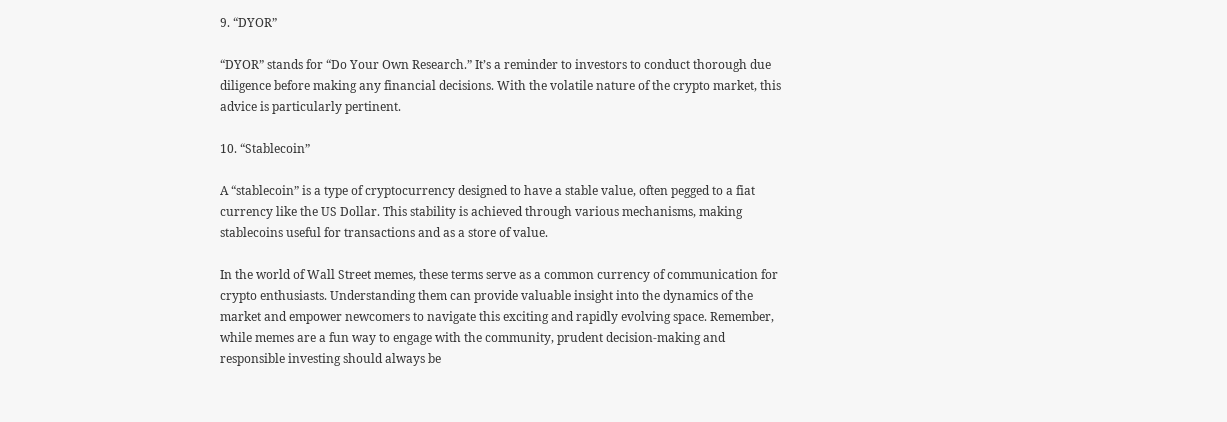9. “DYOR”

“DYOR” stands for “Do Your Own Research.” It’s a reminder to investors to conduct thorough due diligence before making any financial decisions. With the volatile nature of the crypto market, this advice is particularly pertinent.

10. “Stablecoin”

A “stablecoin” is a type of cryptocurrency designed to have a stable value, often pegged to a fiat currency like the US Dollar. This stability is achieved through various mechanisms, making stablecoins useful for transactions and as a store of value.

In the world of Wall Street memes, these terms serve as a common currency of communication for crypto enthusiasts. Understanding them can provide valuable insight into the dynamics of the market and empower newcomers to navigate this exciting and rapidly evolving space. Remember, while memes are a fun way to engage with the community, prudent decision-making and responsible investing should always be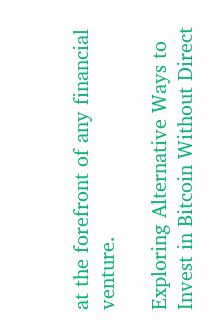at the forefront of any financial venture.

Exploring Alternative Ways to Invest in Bitcoin Without Direct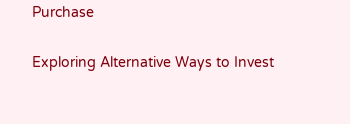Purchase

Exploring Alternative Ways to Invest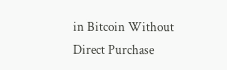in Bitcoin Without Direct Purchase